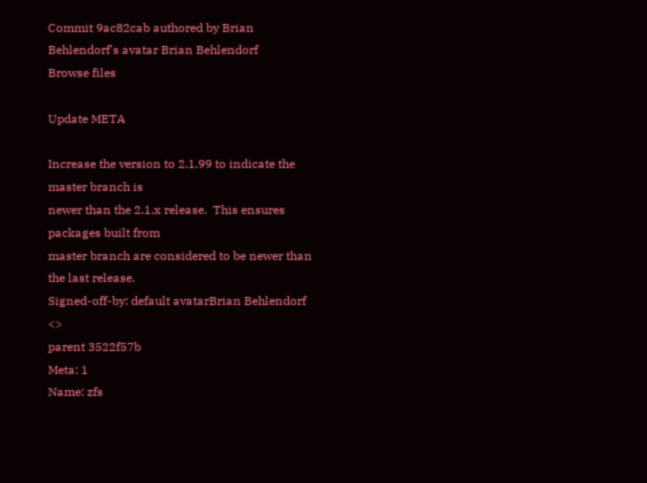Commit 9ac82cab authored by Brian Behlendorf's avatar Brian Behlendorf
Browse files

Update META

Increase the version to 2.1.99 to indicate the master branch is
newer than the 2.1.x release.  This ensures packages built from
master branch are considered to be newer than the last release.
Signed-off-by: default avatarBrian Behlendorf <>
parent 3522f57b
Meta: 1
Name: zfs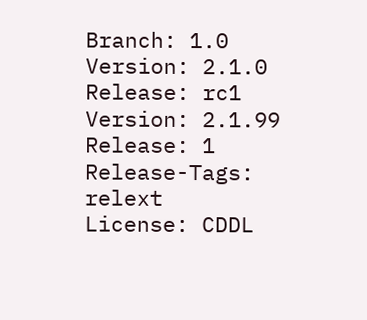Branch: 1.0
Version: 2.1.0
Release: rc1
Version: 2.1.99
Release: 1
Release-Tags: relext
License: CDDL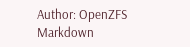Author: OpenZFS
Markdown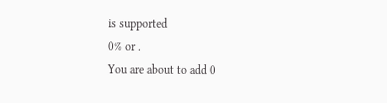is supported
0% or .
You are about to add 0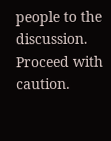people to the discussion. Proceed with caution.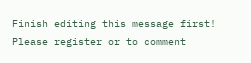Finish editing this message first!
Please register or to comment